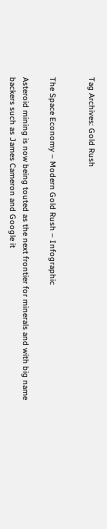Tag Archives: Gold Rush


The Space Economy – Modern Gold Rush – Infographic

Asteroid mining is now being touted as the next frontier for minerals and with big name backers such as James Cameron and Google it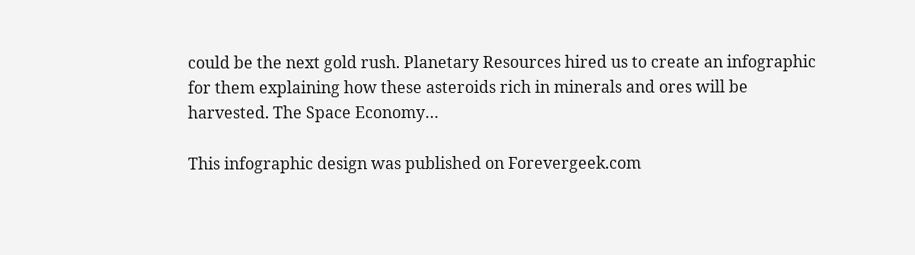could be the next gold rush. Planetary Resources hired us to create an infographic for them explaining how these asteroids rich in minerals and ores will be harvested. The Space Economy…

This infographic design was published on Forevergeek.com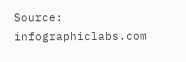Source: infographiclabs.com